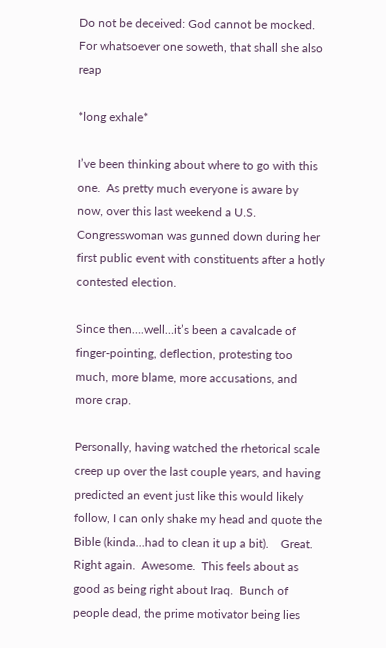Do not be deceived: God cannot be mocked. For whatsoever one soweth, that shall she also reap

*long exhale*

I’ve been thinking about where to go with this one.  As pretty much everyone is aware by now, over this last weekend a U.S. Congresswoman was gunned down during her first public event with constituents after a hotly contested election.

Since then….well…it’s been a cavalcade of finger-pointing, deflection, protesting too much, more blame, more accusations, and more crap.

Personally, having watched the rhetorical scale creep up over the last couple years, and having predicted an event just like this would likely follow, I can only shake my head and quote the Bible (kinda…had to clean it up a bit).    Great. Right again.  Awesome.  This feels about as good as being right about Iraq.  Bunch of people dead, the prime motivator being lies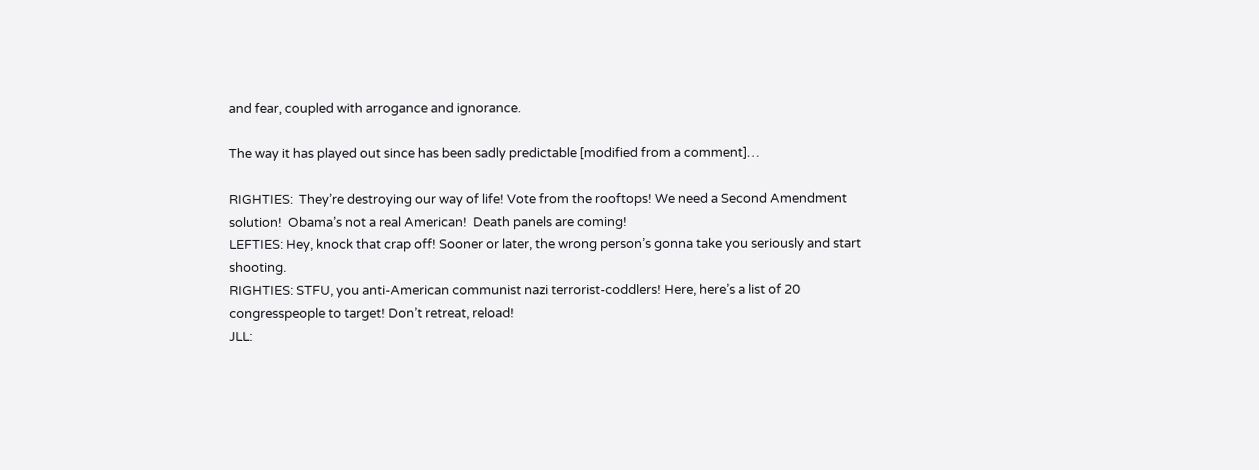and fear, coupled with arrogance and ignorance.

The way it has played out since has been sadly predictable [modified from a comment]…

RIGHTIES:  They’re destroying our way of life! Vote from the rooftops! We need a Second Amendment solution!  Obama’s not a real American!  Death panels are coming!
LEFTIES: Hey, knock that crap off! Sooner or later, the wrong person’s gonna take you seriously and start shooting.
RIGHTIES: STFU, you anti-American communist nazi terrorist-coddlers! Here, here’s a list of 20 congresspeople to target! Don’t retreat, reload!
JLL: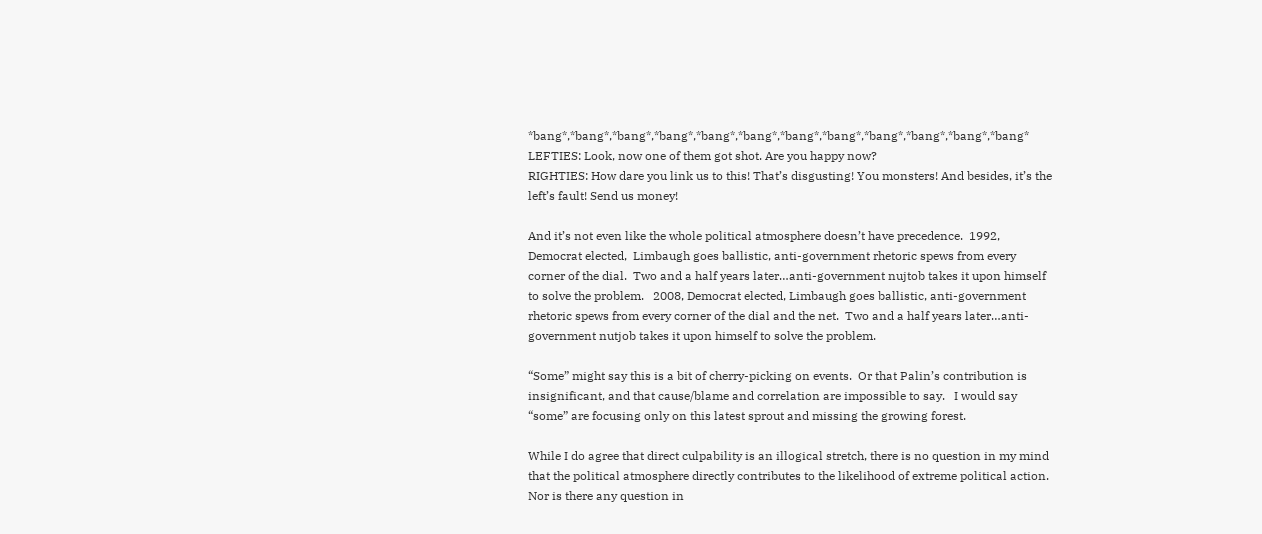*bang*,*bang*,*bang*,*bang*,*bang*,*bang*,*bang*,*bang*,*bang*,*bang*,*bang*,*bang*
LEFTIES: Look, now one of them got shot. Are you happy now?
RIGHTIES: How dare you link us to this! That’s disgusting! You monsters! And besides, it’s the left’s fault! Send us money!

And it’s not even like the whole political atmosphere doesn’t have precedence.  1992, Democrat elected,  Limbaugh goes ballistic, anti-government rhetoric spews from every corner of the dial.  Two and a half years later…anti-government nujtob takes it upon himself to solve the problem.   2008, Democrat elected, Limbaugh goes ballistic, anti-government rhetoric spews from every corner of the dial and the net.  Two and a half years later…anti-government nutjob takes it upon himself to solve the problem.

“Some” might say this is a bit of cherry-picking on events.  Or that Palin’s contribution is insignificant, and that cause/blame and correlation are impossible to say.   I would say “some” are focusing only on this latest sprout and missing the growing forest.

While I do agree that direct culpability is an illogical stretch, there is no question in my mind that the political atmosphere directly contributes to the likelihood of extreme political action.   Nor is there any question in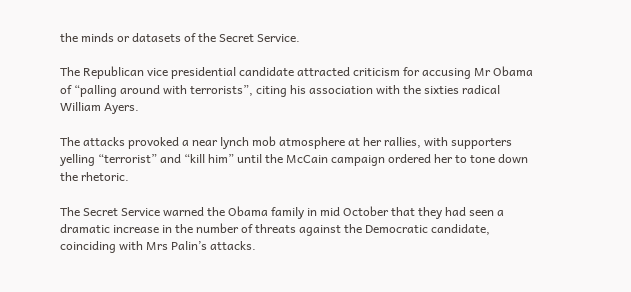the minds or datasets of the Secret Service.

The Republican vice presidential candidate attracted criticism for accusing Mr Obama of “palling around with terrorists”, citing his association with the sixties radical William Ayers.

The attacks provoked a near lynch mob atmosphere at her rallies, with supporters yelling “terrorist” and “kill him” until the McCain campaign ordered her to tone down the rhetoric.

The Secret Service warned the Obama family in mid October that they had seen a dramatic increase in the number of threats against the Democratic candidate, coinciding with Mrs Palin’s attacks.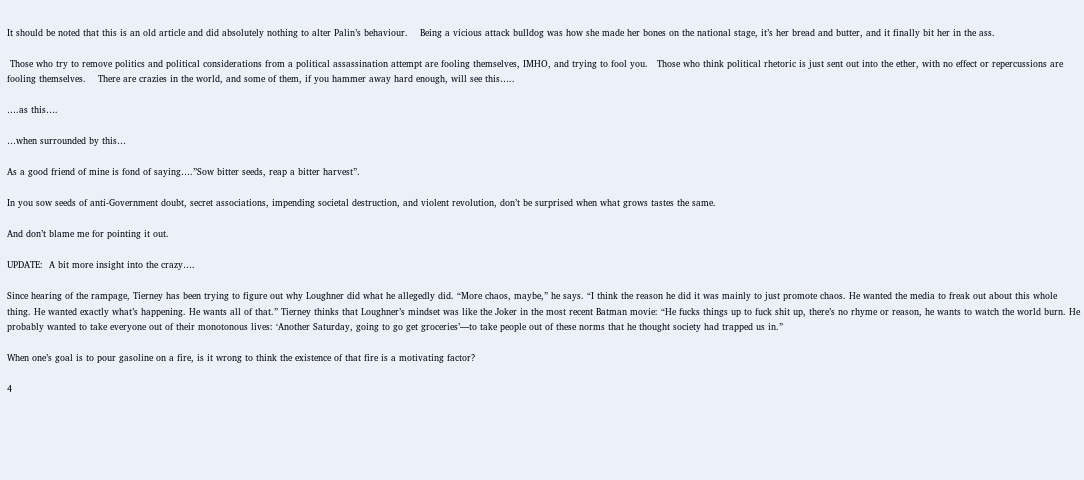It should be noted that this is an old article and did absolutely nothing to alter Palin’s behaviour.    Being a vicious attack bulldog was how she made her bones on the national stage, it’s her bread and butter, and it finally bit her in the ass.

 Those who try to remove politics and political considerations from a political assassination attempt are fooling themselves, IMHO, and trying to fool you.   Those who think political rhetoric is just sent out into the ether, with no effect or repercussions are fooling themselves.    There are crazies in the world, and some of them, if you hammer away hard enough, will see this…..

….as this….

…when surrounded by this…

As a good friend of mine is fond of saying….”Sow bitter seeds, reap a bitter harvest”.

In you sow seeds of anti-Government doubt, secret associations, impending societal destruction, and violent revolution, don’t be surprised when what grows tastes the same.

And don’t blame me for pointing it out.

UPDATE:  A bit more insight into the crazy….

Since hearing of the rampage, Tierney has been trying to figure out why Loughner did what he allegedly did. “More chaos, maybe,” he says. “I think the reason he did it was mainly to just promote chaos. He wanted the media to freak out about this whole thing. He wanted exactly what’s happening. He wants all of that.” Tierney thinks that Loughner’s mindset was like the Joker in the most recent Batman movie: “He fucks things up to fuck shit up, there’s no rhyme or reason, he wants to watch the world burn. He probably wanted to take everyone out of their monotonous lives: ‘Another Saturday, going to go get groceries’—to take people out of these norms that he thought society had trapped us in.”

When one’s goal is to pour gasoline on a fire, is it wrong to think the existence of that fire is a motivating factor?

4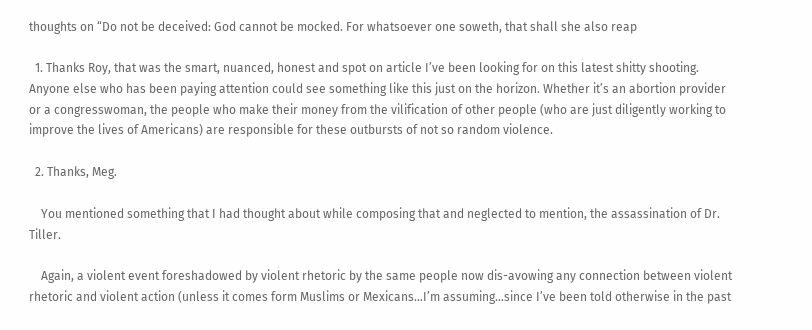thoughts on “Do not be deceived: God cannot be mocked. For whatsoever one soweth, that shall she also reap

  1. Thanks Roy, that was the smart, nuanced, honest and spot on article I’ve been looking for on this latest shitty shooting. Anyone else who has been paying attention could see something like this just on the horizon. Whether it’s an abortion provider or a congresswoman, the people who make their money from the vilification of other people (who are just diligently working to improve the lives of Americans) are responsible for these outbursts of not so random violence.

  2. Thanks, Meg.

    You mentioned something that I had thought about while composing that and neglected to mention, the assassination of Dr. Tiller.

    Again, a violent event foreshadowed by violent rhetoric by the same people now dis-avowing any connection between violent rhetoric and violent action (unless it comes form Muslims or Mexicans…I’m assuming…since I’ve been told otherwise in the past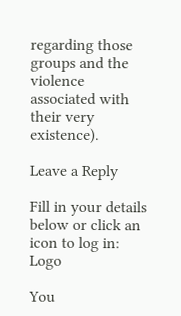regarding those groups and the violence associated with their very existence).

Leave a Reply

Fill in your details below or click an icon to log in: Logo

You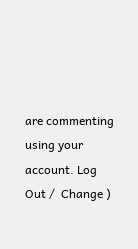are commenting using your account. Log Out /  Change )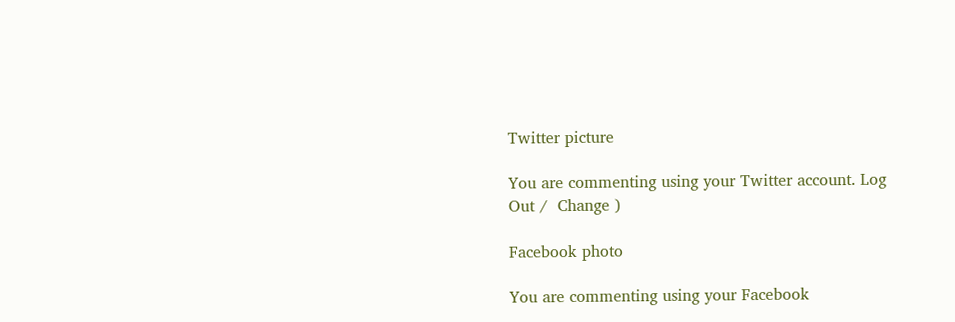Twitter picture

You are commenting using your Twitter account. Log Out /  Change )

Facebook photo

You are commenting using your Facebook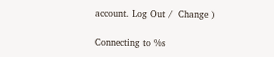account. Log Out /  Change )

Connecting to %s